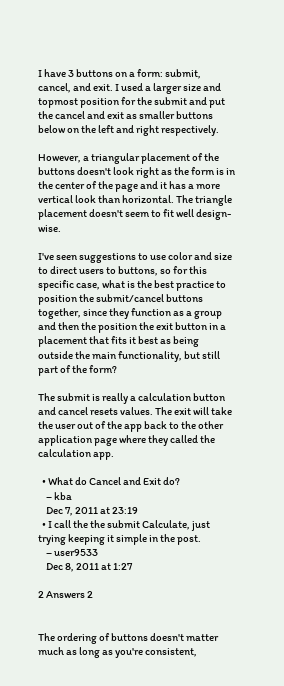I have 3 buttons on a form: submit, cancel, and exit. I used a larger size and topmost position for the submit and put the cancel and exit as smaller buttons below on the left and right respectively.

However, a triangular placement of the buttons doesn't look right as the form is in the center of the page and it has a more vertical look than horizontal. The triangle placement doesn't seem to fit well design-wise.

I've seen suggestions to use color and size to direct users to buttons, so for this specific case, what is the best practice to position the submit/cancel buttons together, since they function as a group and then the position the exit button in a placement that fits it best as being outside the main functionality, but still part of the form?

The submit is really a calculation button and cancel resets values. The exit will take the user out of the app back to the other application page where they called the calculation app.

  • What do Cancel and Exit do?
    – kba
    Dec 7, 2011 at 23:19
  • I call the the submit Calculate, just trying keeping it simple in the post.
    – user9533
    Dec 8, 2011 at 1:27

2 Answers 2


The ordering of buttons doesn't matter much as long as you're consistent,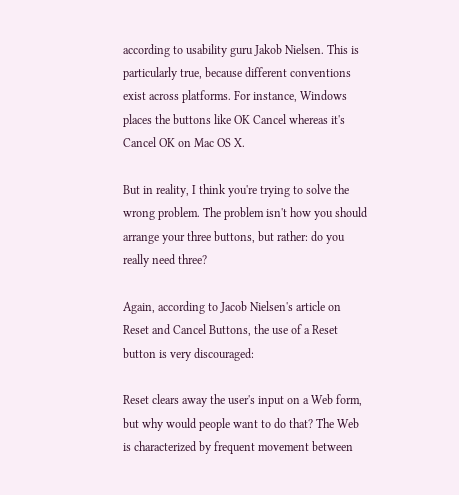according to usability guru Jakob Nielsen. This is particularly true, because different conventions exist across platforms. For instance, Windows places the buttons like OK Cancel whereas it's Cancel OK on Mac OS X.

But in reality, I think you're trying to solve the wrong problem. The problem isn't how you should arrange your three buttons, but rather: do you really need three?

Again, according to Jacob Nielsen's article on Reset and Cancel Buttons, the use of a Reset button is very discouraged:

Reset clears away the user's input on a Web form, but why would people want to do that? The Web is characterized by frequent movement between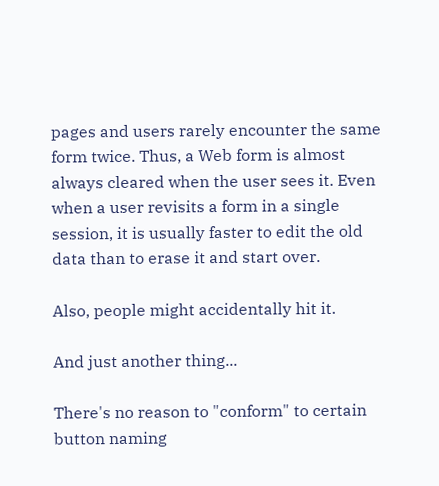pages and users rarely encounter the same form twice. Thus, a Web form is almost always cleared when the user sees it. Even when a user revisits a form in a single session, it is usually faster to edit the old data than to erase it and start over.

Also, people might accidentally hit it.

And just another thing...

There's no reason to "conform" to certain button naming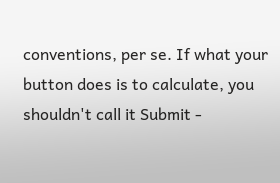conventions, per se. If what your button does is to calculate, you shouldn't call it Submit -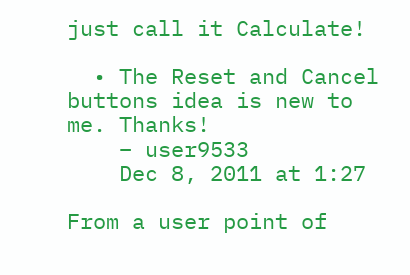just call it Calculate!

  • The Reset and Cancel buttons idea is new to me. Thanks!
    – user9533
    Dec 8, 2011 at 1:27

From a user point of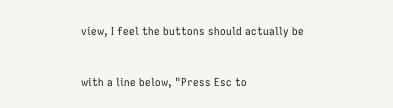view, I feel the buttons should actually be


with a line below, "Press Esc to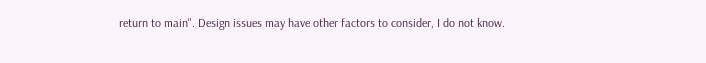return to main". Design issues may have other factors to consider, I do not know.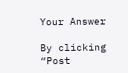Your Answer

By clicking “Post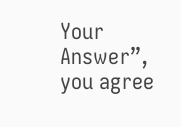Your Answer”, you agree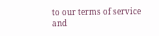to our terms of service and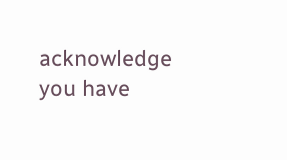acknowledge you have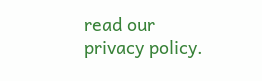read our privacy policy.